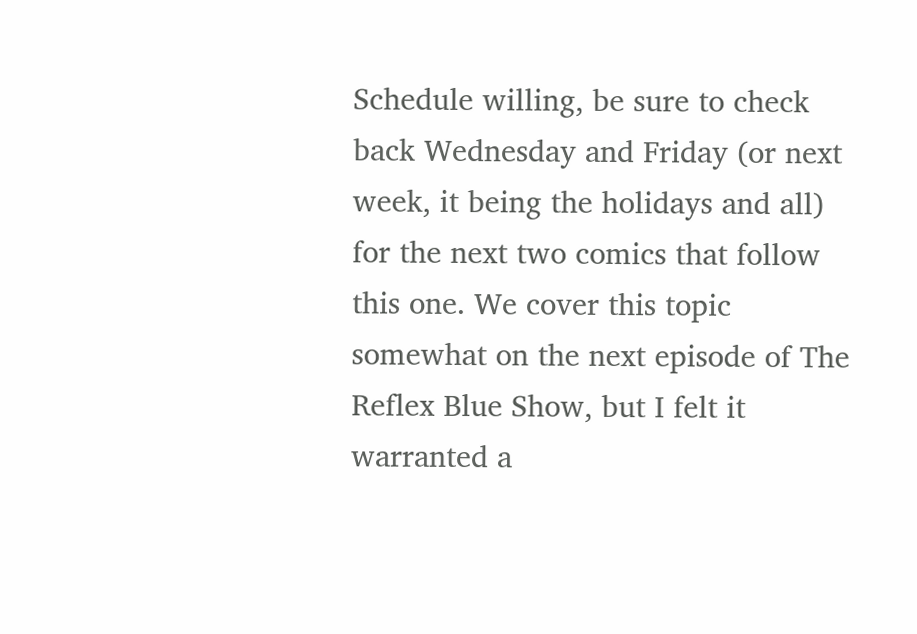Schedule willing, be sure to check back Wednesday and Friday (or next week, it being the holidays and all) for the next two comics that follow this one. We cover this topic somewhat on the next episode of The Reflex Blue Show, but I felt it warranted a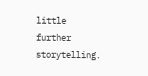little further storytelling.